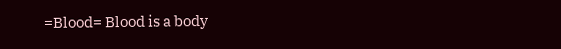=Blood= Blood is a body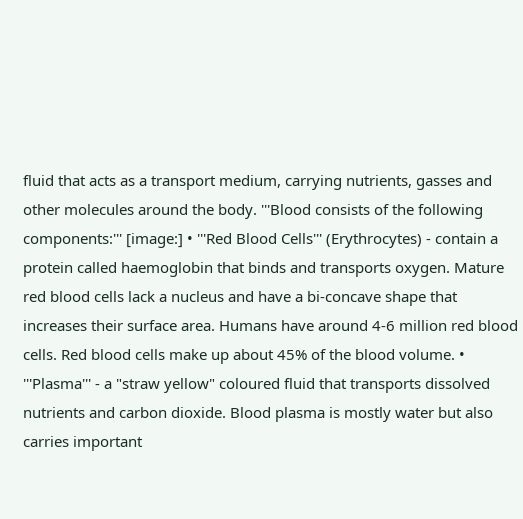fluid that acts as a transport medium, carrying nutrients, gasses and other molecules around the body. '''Blood consists of the following components:''' [image:] • '''Red Blood Cells''' (Erythrocytes) - contain a protein called haemoglobin that binds and transports oxygen. Mature red blood cells lack a nucleus and have a bi-concave shape that increases their surface area. Humans have around 4-6 million red blood cells. Red blood cells make up about 45% of the blood volume. • '''Plasma''' - a "straw yellow" coloured fluid that transports dissolved nutrients and carbon dioxide. Blood plasma is mostly water but also carries important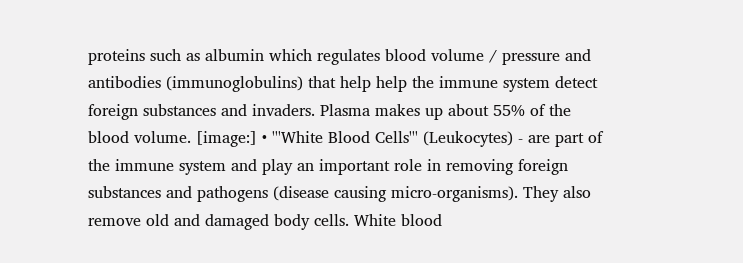proteins such as albumin which regulates blood volume / pressure and antibodies (immunoglobulins) that help help the immune system detect foreign substances and invaders. Plasma makes up about 55% of the blood volume. [image:] • '''White Blood Cells''' (Leukocytes) - are part of the immune system and play an important role in removing foreign substances and pathogens (disease causing micro-organisms). They also remove old and damaged body cells. White blood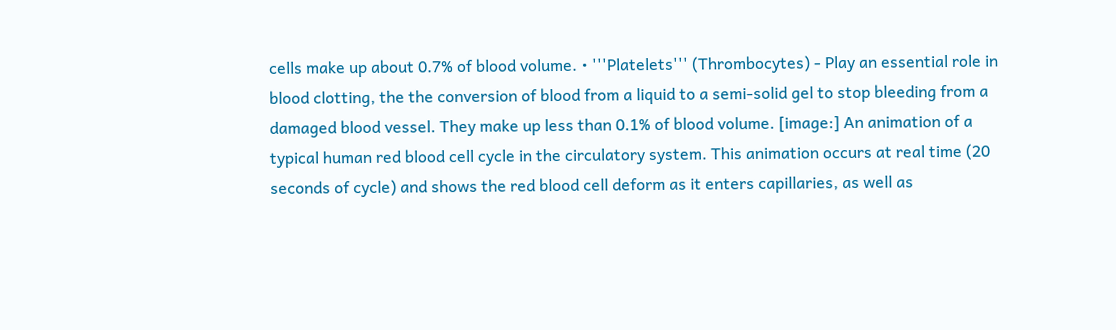cells make up about 0.7% of blood volume. • '''Platelets''' (Thrombocytes) - Play an essential role in blood clotting, the the conversion of blood from a liquid to a semi-solid gel to stop bleeding from a damaged blood vessel. They make up less than 0.1% of blood volume. [image:] An animation of a typical human red blood cell cycle in the circulatory system. This animation occurs at real time (20 seconds of cycle) and shows the red blood cell deform as it enters capillaries, as well as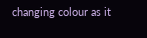changing colour as it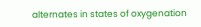alternates in states of oxygenation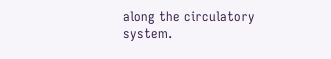along the circulatory system.